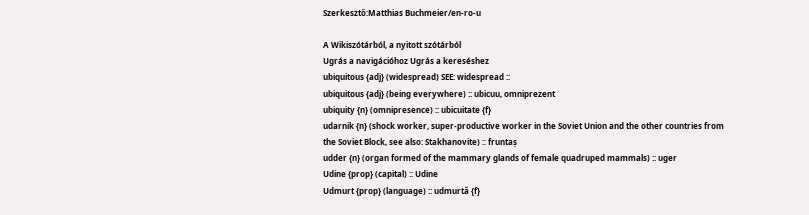Szerkesztő:Matthias Buchmeier/en-ro-u

A Wikiszótárból, a nyitott szótárból
Ugrás a navigációhoz Ugrás a kereséshez
ubiquitous {adj} (widespread) SEE: widespread ::
ubiquitous {adj} (being everywhere) :: ubicuu, omniprezent
ubiquity {n} (omnipresence) :: ubicuitate {f}
udarnik {n} (shock worker, super-productive worker in the Soviet Union and the other countries from the Soviet Block, see also: Stakhanovite) :: fruntaș
udder {n} (organ formed of the mammary glands of female quadruped mammals) :: uger
Udine {prop} (capital) :: Udine
Udmurt {prop} (language) :: udmurtă {f}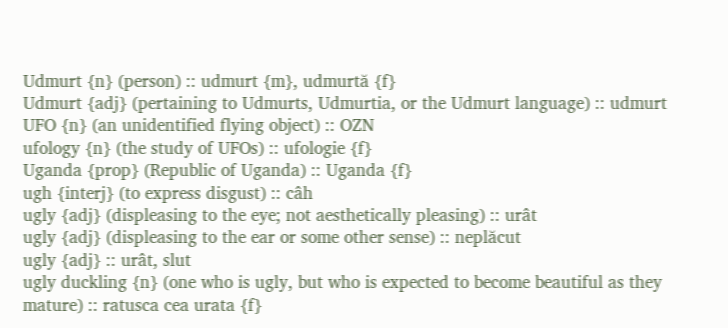Udmurt {n} (person) :: udmurt {m}, udmurtă {f}
Udmurt {adj} (pertaining to Udmurts, Udmurtia, or the Udmurt language) :: udmurt
UFO {n} (an unidentified flying object) :: OZN
ufology {n} (the study of UFOs) :: ufologie {f}
Uganda {prop} (Republic of Uganda) :: Uganda {f}
ugh {interj} (to express disgust) :: câh
ugly {adj} (displeasing to the eye; not aesthetically pleasing) :: urât
ugly {adj} (displeasing to the ear or some other sense) :: neplăcut
ugly {adj} :: urât, slut
ugly duckling {n} (one who is ugly, but who is expected to become beautiful as they mature) :: ratusca cea urata {f}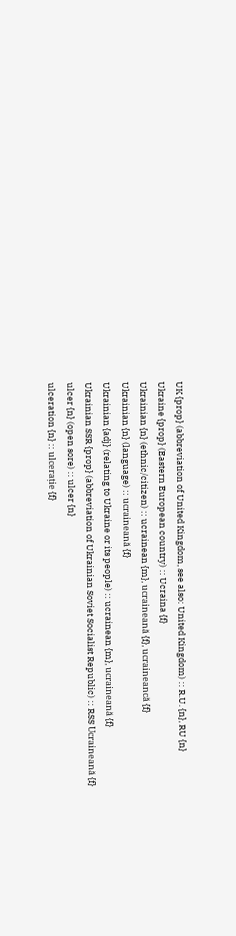UK {prop} (abbreviation of United Kingdom, see also: United Kingdom) :: R.U. {n}, RU {n}
Ukraine {prop} (Eastern European country) :: Ucraina {f}
Ukrainian {n} (ethnic/citizen) :: ucrainean {m}, ucraineană {f}, ucraineancă {f}
Ukrainian {n} (language) :: ucraineană {f}
Ukrainian {adj} (relating to Ukraine or its people) :: ucrainean {m}, ucraineană {f}
Ukrainian SSR {prop} (abbreviation of Ukrainian Soviet Socialist Republic) :: RSS Ucraineană {f}
ulcer {n} (open sore) :: ulcer {n}
ulceration {n} :: ulcerație {f}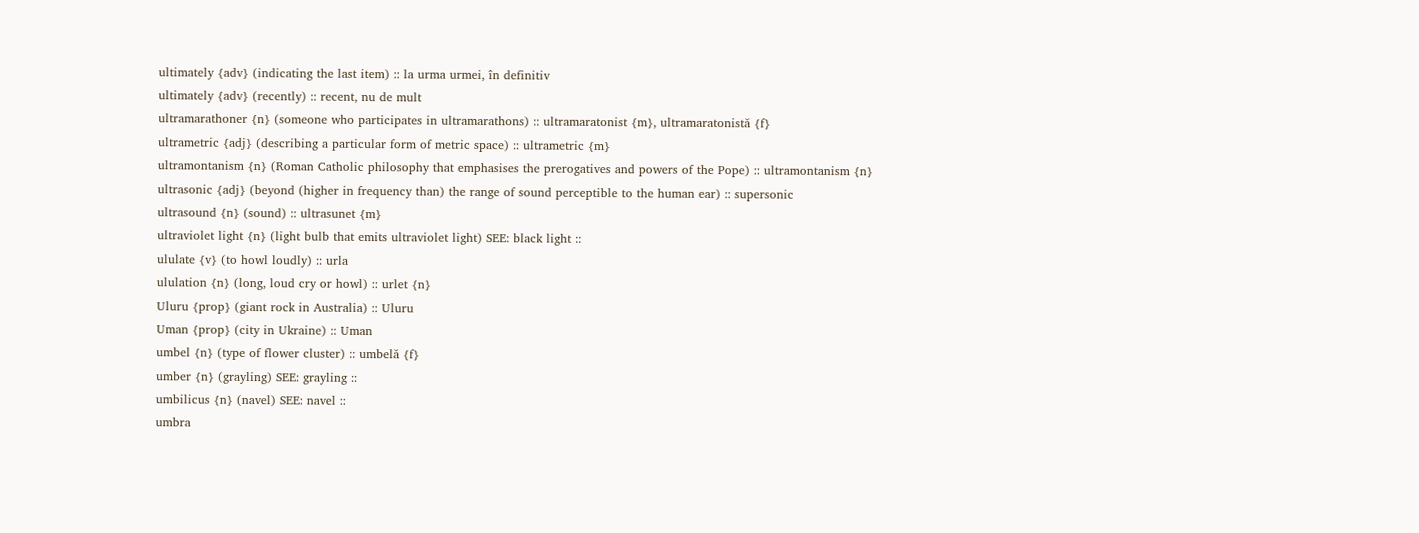ultimately {adv} (indicating the last item) :: la urma urmei, în definitiv
ultimately {adv} (recently) :: recent, nu de mult
ultramarathoner {n} (someone who participates in ultramarathons) :: ultramaratonist {m}, ultramaratonistă {f}
ultrametric {adj} (describing a particular form of metric space) :: ultrametric {m}
ultramontanism {n} (Roman Catholic philosophy that emphasises the prerogatives and powers of the Pope) :: ultramontanism {n}
ultrasonic {adj} (beyond (higher in frequency than) the range of sound perceptible to the human ear) :: supersonic
ultrasound {n} (sound) :: ultrasunet {m}
ultraviolet light {n} (light bulb that emits ultraviolet light) SEE: black light ::
ululate {v} (to howl loudly) :: urla
ululation {n} (long, loud cry or howl) :: urlet {n}
Uluru {prop} (giant rock in Australia) :: Uluru
Uman {prop} (city in Ukraine) :: Uman
umbel {n} (type of flower cluster) :: umbelă {f}
umber {n} (grayling) SEE: grayling ::
umbilicus {n} (navel) SEE: navel ::
umbra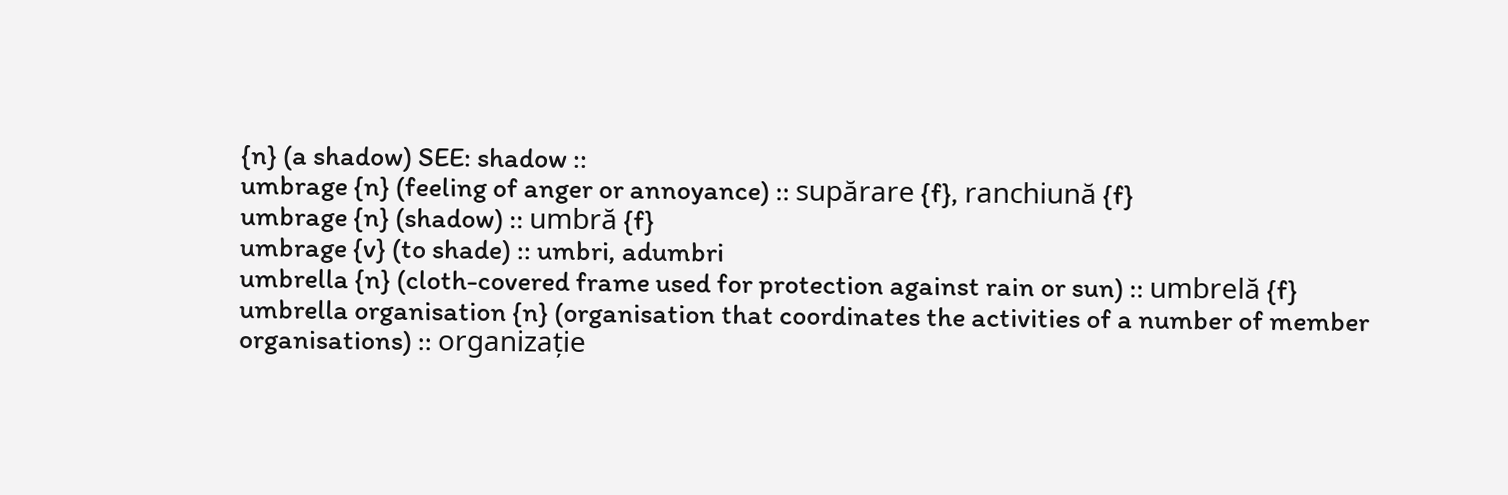{n} (a shadow) SEE: shadow ::
umbrage {n} (feeling of anger or annoyance) :: supărare {f}, ranchiună {f}
umbrage {n} (shadow) :: umbră {f}
umbrage {v} (to shade) :: umbri, adumbri
umbrella {n} (cloth-covered frame used for protection against rain or sun) :: umbrelă {f}
umbrella organisation {n} (organisation that coordinates the activities of a number of member organisations) :: organizație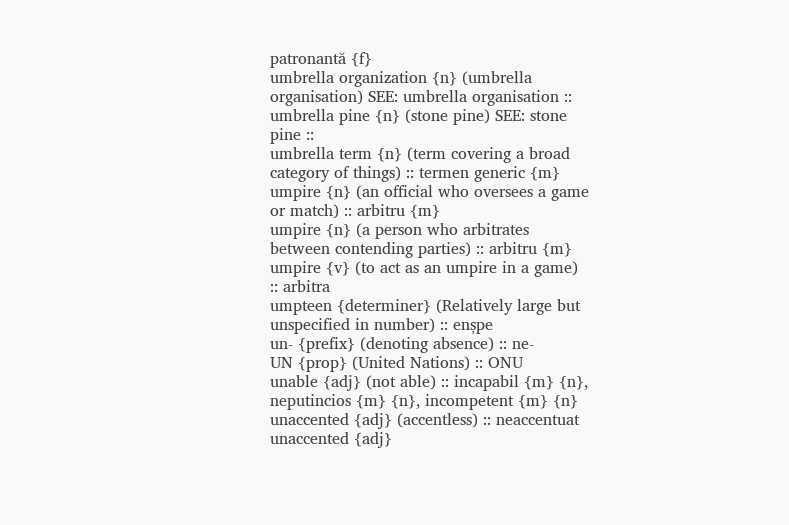patronantă {f}
umbrella organization {n} (umbrella organisation) SEE: umbrella organisation ::
umbrella pine {n} (stone pine) SEE: stone pine ::
umbrella term {n} (term covering a broad category of things) :: termen generic {m}
umpire {n} (an official who oversees a game or match) :: arbitru {m}
umpire {n} (a person who arbitrates between contending parties) :: arbitru {m}
umpire {v} (to act as an umpire in a game) :: arbitra
umpteen {determiner} (Relatively large but unspecified in number) :: enșpe
un- {prefix} (denoting absence) :: ne-
UN {prop} (United Nations) :: ONU
unable {adj} (not able) :: incapabil {m} {n}, neputincios {m} {n}, incompetent {m} {n}
unaccented {adj} (accentless) :: neaccentuat
unaccented {adj}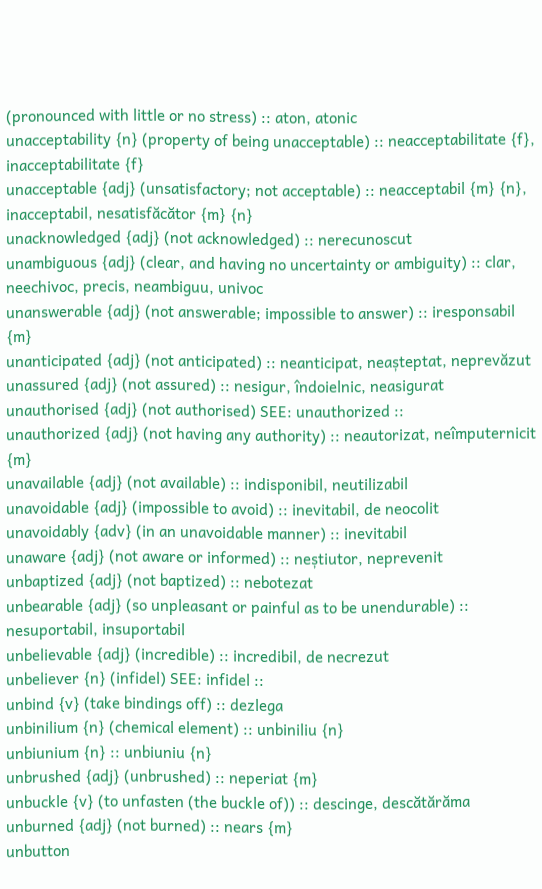(pronounced with little or no stress) :: aton, atonic
unacceptability {n} (property of being unacceptable) :: neacceptabilitate {f}, inacceptabilitate {f}
unacceptable {adj} (unsatisfactory; not acceptable) :: neacceptabil {m} {n}, inacceptabil, nesatisfăcător {m} {n}
unacknowledged {adj} (not acknowledged) :: nerecunoscut
unambiguous {adj} (clear, and having no uncertainty or ambiguity) :: clar, neechivoc, precis, neambiguu, univoc
unanswerable {adj} (not answerable; impossible to answer) :: iresponsabil {m}
unanticipated {adj} (not anticipated) :: neanticipat, neașteptat, neprevăzut
unassured {adj} (not assured) :: nesigur, îndoielnic, neasigurat
unauthorised {adj} (not authorised) SEE: unauthorized ::
unauthorized {adj} (not having any authority) :: neautorizat, neîmputernicit {m}
unavailable {adj} (not available) :: indisponibil, neutilizabil
unavoidable {adj} (impossible to avoid) :: inevitabil, de neocolit
unavoidably {adv} (in an unavoidable manner) :: inevitabil
unaware {adj} (not aware or informed) :: neștiutor, neprevenit
unbaptized {adj} (not baptized) :: nebotezat
unbearable {adj} (so unpleasant or painful as to be unendurable) :: nesuportabil, insuportabil
unbelievable {adj} (incredible) :: incredibil, de necrezut
unbeliever {n} (infidel) SEE: infidel ::
unbind {v} (take bindings off) :: dezlega
unbinilium {n} (chemical element) :: unbiniliu {n}
unbiunium {n} :: unbiuniu {n}
unbrushed {adj} (unbrushed) :: neperiat {m}
unbuckle {v} (to unfasten (the buckle of)) :: descinge, descătărăma
unburned {adj} (not burned) :: nears {m}
unbutton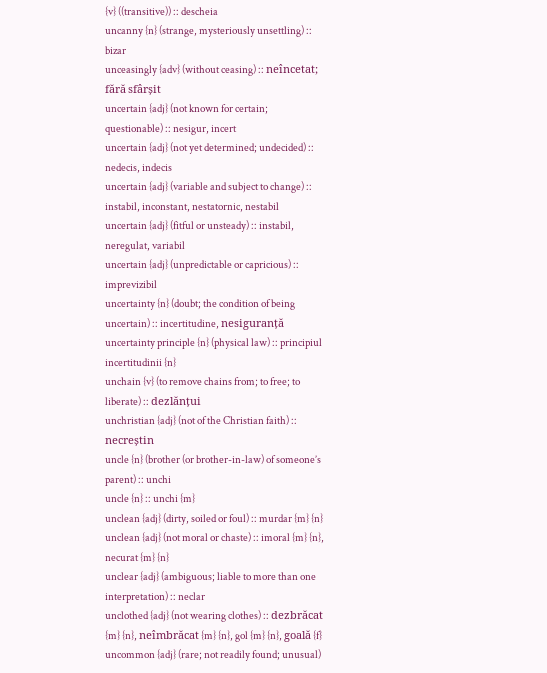{v} ((transitive)) :: descheia
uncanny {n} (strange, mysteriously unsettling) :: bizar
unceasingly {adv} (without ceasing) :: neîncetat; fără sfârșit
uncertain {adj} (not known for certain; questionable) :: nesigur, incert
uncertain {adj} (not yet determined; undecided) :: nedecis, indecis
uncertain {adj} (variable and subject to change) :: instabil, inconstant, nestatornic, nestabil
uncertain {adj} (fitful or unsteady) :: instabil, neregulat, variabil
uncertain {adj} (unpredictable or capricious) :: imprevizibil
uncertainty {n} (doubt; the condition of being uncertain) :: incertitudine, nesiguranță
uncertainty principle {n} (physical law) :: principiul incertitudinii {n}
unchain {v} (to remove chains from; to free; to liberate) :: dezlănțui
unchristian {adj} (not of the Christian faith) :: necreștin
uncle {n} (brother (or brother-in-law) of someone’s parent) :: unchi
uncle {n} :: unchi {m}
unclean {adj} (dirty, soiled or foul) :: murdar {m} {n}
unclean {adj} (not moral or chaste) :: imoral {m} {n}, necurat {m} {n}
unclear {adj} (ambiguous; liable to more than one interpretation) :: neclar
unclothed {adj} (not wearing clothes) :: dezbrăcat {m} {n}, neîmbrăcat {m} {n}, gol {m} {n}, goală {f}
uncommon {adj} (rare; not readily found; unusual)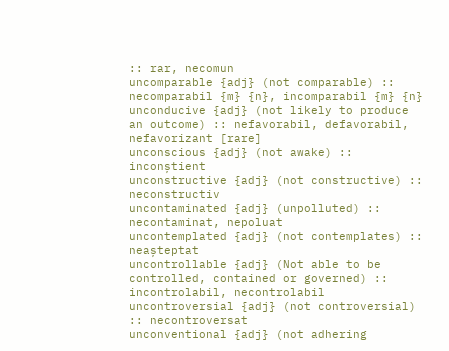:: rar, necomun
uncomparable {adj} (not comparable) :: necomparabil {m} {n}, incomparabil {m} {n}
unconducive {adj} (not likely to produce an outcome) :: nefavorabil, defavorabil, nefavorizant [rare]
unconscious {adj} (not awake) :: inconștient
unconstructive {adj} (not constructive) :: neconstructiv
uncontaminated {adj} (unpolluted) :: necontaminat, nepoluat
uncontemplated {adj} (not contemplates) :: neașteptat
uncontrollable {adj} (Not able to be controlled, contained or governed) :: incontrolabil, necontrolabil
uncontroversial {adj} (not controversial) :: necontroversat
unconventional {adj} (not adhering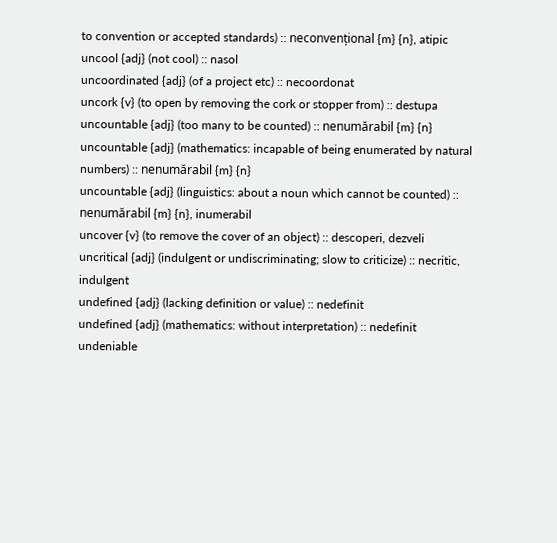to convention or accepted standards) :: neconvențional {m} {n}, atipic
uncool {adj} (not cool) :: nasol
uncoordinated {adj} (of a project etc) :: necoordonat
uncork {v} (to open by removing the cork or stopper from) :: destupa
uncountable {adj} (too many to be counted) :: nenumărabil {m} {n}
uncountable {adj} (mathematics: incapable of being enumerated by natural numbers) :: nenumărabil {m} {n}
uncountable {adj} (linguistics: about a noun which cannot be counted) :: nenumărabil {m} {n}, inumerabil
uncover {v} (to remove the cover of an object) :: descoperi, dezveli
uncritical {adj} (indulgent or undiscriminating; slow to criticize) :: necritic, indulgent
undefined {adj} (lacking definition or value) :: nedefinit
undefined {adj} (mathematics: without interpretation) :: nedefinit
undeniable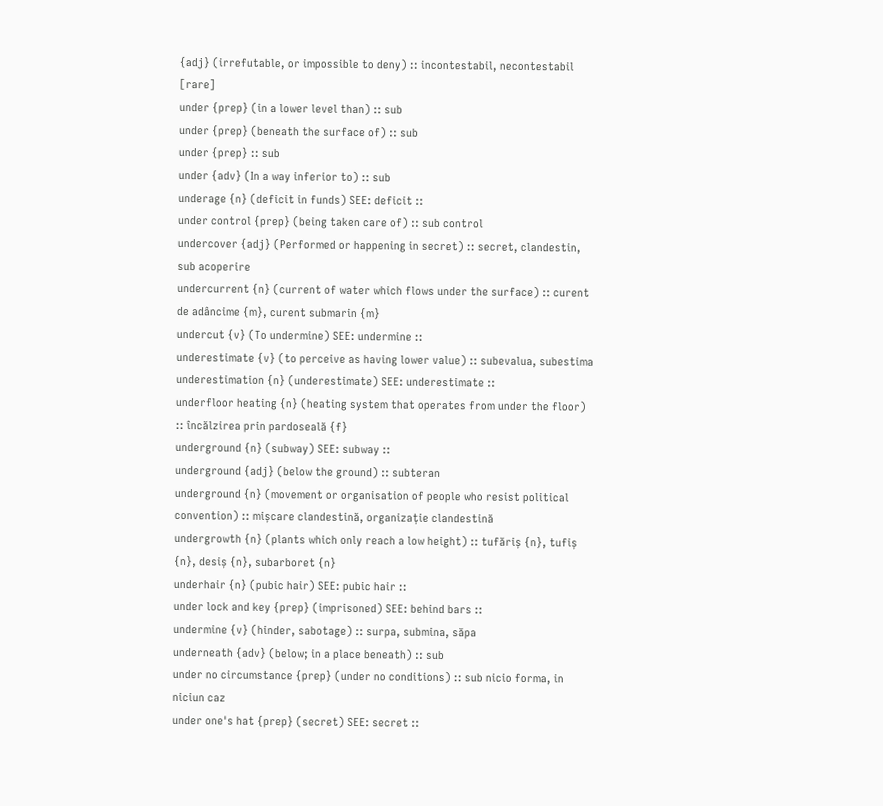{adj} (irrefutable, or impossible to deny) :: incontestabil, necontestabil [rare]
under {prep} (in a lower level than) :: sub
under {prep} (beneath the surface of) :: sub
under {prep} :: sub
under {adv} (In a way inferior to) :: sub
underage {n} (deficit in funds) SEE: deficit ::
under control {prep} (being taken care of) :: sub control
undercover {adj} (Performed or happening in secret) :: secret, clandestin, sub acoperire
undercurrent {n} (current of water which flows under the surface) :: curent de adâncime {m}, curent submarin {m}
undercut {v} (To undermine) SEE: undermine ::
underestimate {v} (to perceive as having lower value) :: subevalua, subestima
underestimation {n} (underestimate) SEE: underestimate ::
underfloor heating {n} (heating system that operates from under the floor) :: încălzirea prin pardoseală {f}
underground {n} (subway) SEE: subway ::
underground {adj} (below the ground) :: subteran
underground {n} (movement or organisation of people who resist political convention) :: mișcare clandestină, organizație clandestină
undergrowth {n} (plants which only reach a low height) :: tufăriș {n}, tufiș {n}, desiș {n}, subarboret {n}
underhair {n} (pubic hair) SEE: pubic hair ::
under lock and key {prep} (imprisoned) SEE: behind bars ::
undermine {v} (hinder, sabotage) :: surpa, submina, săpa
underneath {adv} (below; in a place beneath) :: sub
under no circumstance {prep} (under no conditions) :: sub nicio forma, in niciun caz
under one's hat {prep} (secret) SEE: secret ::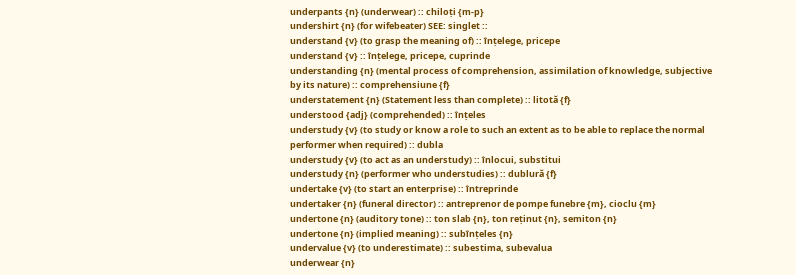underpants {n} (underwear) :: chiloți {m-p}
undershirt {n} (for wifebeater) SEE: singlet ::
understand {v} (to grasp the meaning of) :: înțelege, pricepe
understand {v} :: înțelege, pricepe, cuprinde
understanding {n} (mental process of comprehension, assimilation of knowledge, subjective by its nature) :: comprehensiune {f}
understatement {n} (Statement less than complete) :: litotă {f}
understood {adj} (comprehended) :: înțeles
understudy {v} (to study or know a role to such an extent as to be able to replace the normal performer when required) :: dubla
understudy {v} (to act as an understudy) :: înlocui, substitui
understudy {n} (performer who understudies) :: dublură {f}
undertake {v} (to start an enterprise) :: întreprinde
undertaker {n} (funeral director) :: antreprenor de pompe funebre {m}, cioclu {m}
undertone {n} (auditory tone) :: ton slab {n}, ton reținut {n}, semiton {n}
undertone {n} (implied meaning) :: subînțeles {n}
undervalue {v} (to underestimate) :: subestima, subevalua
underwear {n}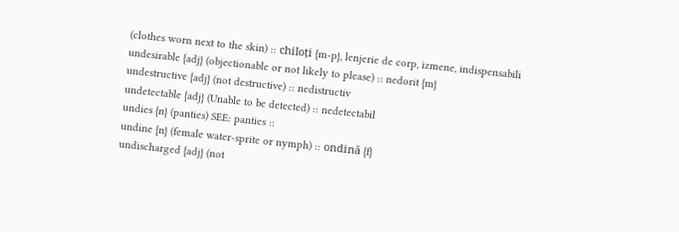(clothes worn next to the skin) :: chiloți {m-p}, lenjerie de corp, izmene, indispensabili
undesirable {adj} (objectionable or not likely to please) :: nedorit {m}
undestructive {adj} (not destructive) :: nedistructiv
undetectable {adj} (Unable to be detected) :: nedetectabil
undies {n} (panties) SEE: panties ::
undine {n} (female water-sprite or nymph) :: ondină {f}
undischarged {adj} (not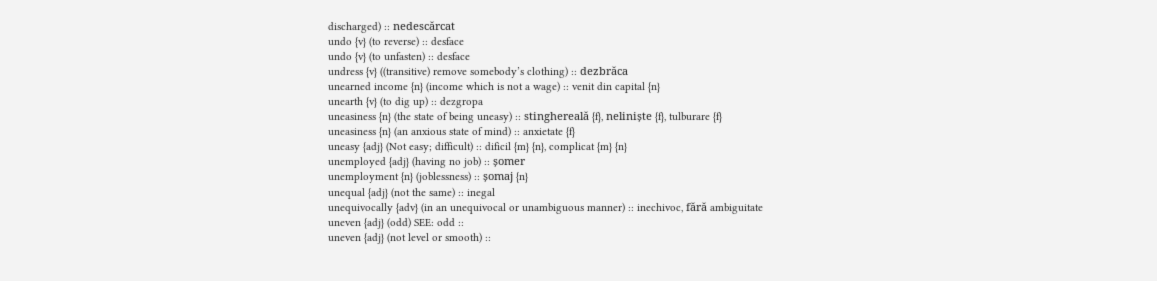discharged) :: nedescărcat
undo {v} (to reverse) :: desface
undo {v} (to unfasten) :: desface
undress {v} ((transitive) remove somebody’s clothing) :: dezbrăca
unearned income {n} (income which is not a wage) :: venit din capital {n}
unearth {v} (to dig up) :: dezgropa
uneasiness {n} (the state of being uneasy) :: stinghereală {f}, neliniște {f}, tulburare {f}
uneasiness {n} (an anxious state of mind) :: anxietate {f}
uneasy {adj} (Not easy; difficult) :: dificil {m} {n}, complicat {m} {n}
unemployed {adj} (having no job) :: șomer
unemployment {n} (joblessness) :: șomaj {n}
unequal {adj} (not the same) :: inegal
unequivocally {adv} (in an unequivocal or unambiguous manner) :: inechivoc, fără ambiguitate
uneven {adj} (odd) SEE: odd ::
uneven {adj} (not level or smooth) ::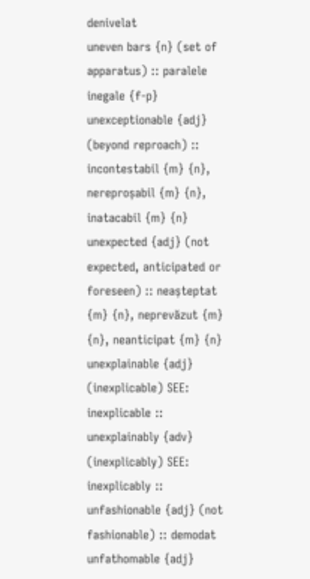denivelat
uneven bars {n} (set of apparatus) :: paralele inegale {f-p}
unexceptionable {adj} (beyond reproach) :: incontestabil {m} {n}, nereproșabil {m} {n}, inatacabil {m} {n}
unexpected {adj} (not expected, anticipated or foreseen) :: neașteptat {m} {n}, neprevăzut {m} {n}, neanticipat {m} {n}
unexplainable {adj} (inexplicable) SEE: inexplicable ::
unexplainably {adv} (inexplicably) SEE: inexplicably ::
unfashionable {adj} (not fashionable) :: demodat
unfathomable {adj}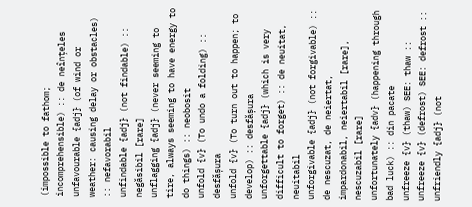(impossible to fathom; incomprehensible) :: de neînțeles
unfavourable {adj} (of wind or weather: causing delay or obstacles) :: nefavorabil
unfindable {adj} (not findable) :: negăsibil [rare]
unflagging {adj} (never seeming to tire, always seeming to have energy to do things) :: neobosit
unfold {v} (To undo a folding) :: desfășura
unfold {v} (To turn out to happen; to develop) :: desfășura
unforgettable {adj} (which is very difficult to forget) :: de neuitat, neuitabil
unforgivable {adj} (not forgivable) :: de nescuzat, de neiertat, impardonabil, neiertabil [rare], nescuzabil [rare]
unfortunately {adv} (happening through bad luck) :: din pacate
unfreeze {v} (thaw) SEE: thaw ::
unfreeze {v} (defrost) SEE: defrost ::
unfriendly {adj} (not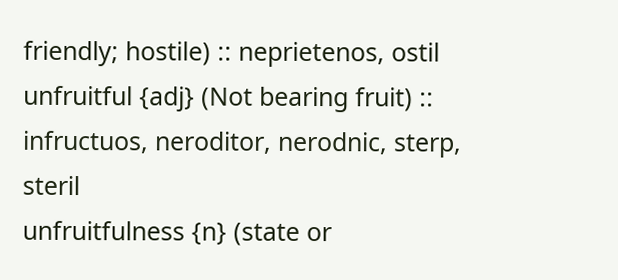friendly; hostile) :: neprietenos, ostil
unfruitful {adj} (Not bearing fruit) :: infructuos, neroditor, nerodnic, sterp, steril
unfruitfulness {n} (state or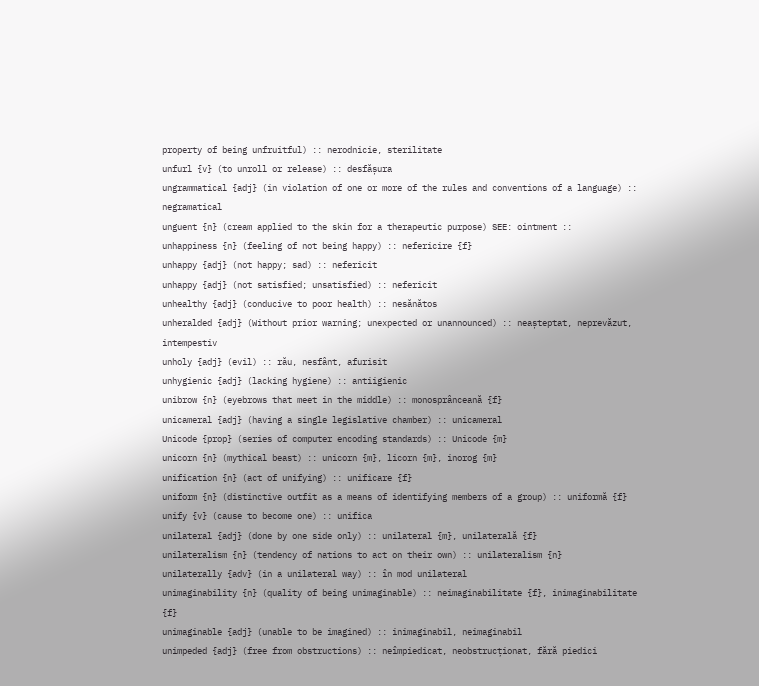property of being unfruitful) :: nerodnicie, sterilitate
unfurl {v} (to unroll or release) :: desfășura
ungrammatical {adj} (in violation of one or more of the rules and conventions of a language) :: negramatical
unguent {n} (cream applied to the skin for a therapeutic purpose) SEE: ointment ::
unhappiness {n} (feeling of not being happy) :: nefericire {f}
unhappy {adj} (not happy; sad) :: nefericit
unhappy {adj} (not satisfied; unsatisfied) :: nefericit
unhealthy {adj} (conducive to poor health) :: nesănătos
unheralded {adj} (Without prior warning; unexpected or unannounced) :: neașteptat, neprevăzut, intempestiv
unholy {adj} (evil) :: rău, nesfânt, afurisit
unhygienic {adj} (lacking hygiene) :: antiigienic
unibrow {n} (eyebrows that meet in the middle) :: monosprânceană {f}
unicameral {adj} (having a single legislative chamber) :: unicameral
Unicode {prop} (series of computer encoding standards) :: Unicode {m}
unicorn {n} (mythical beast) :: unicorn {m}, licorn {m}, inorog {m}
unification {n} (act of unifying) :: unificare {f}
uniform {n} (distinctive outfit as a means of identifying members of a group) :: uniformă {f}
unify {v} (cause to become one) :: unifica
unilateral {adj} (done by one side only) :: unilateral {m}, unilaterală {f}
unilateralism {n} (tendency of nations to act on their own) :: unilateralism {n}
unilaterally {adv} (in a unilateral way) :: în mod unilateral
unimaginability {n} (quality of being unimaginable) :: neimaginabilitate {f}, inimaginabilitate {f}
unimaginable {adj} (unable to be imagined) :: inimaginabil, neimaginabil
unimpeded {adj} (free from obstructions) :: neîmpiedicat, neobstrucționat, fără piedici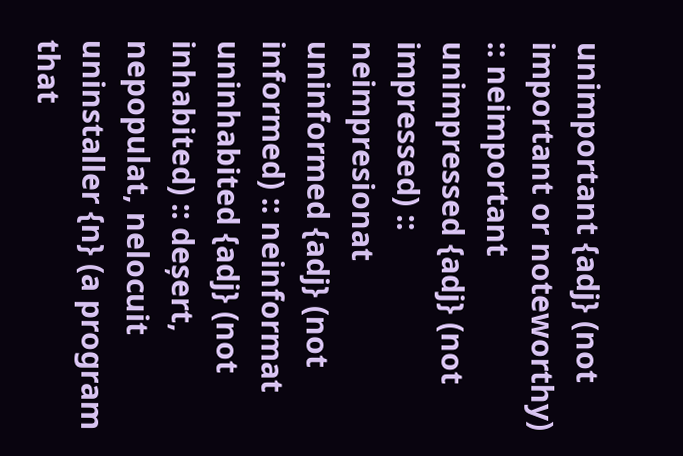unimportant {adj} (not important or noteworthy) :: neimportant
unimpressed {adj} (not impressed) :: neimpresionat
uninformed {adj} (not informed) :: neinformat
uninhabited {adj} (not inhabited) :: deșert, nepopulat, nelocuit
uninstaller {n} (a program that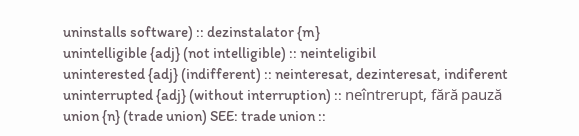uninstalls software) :: dezinstalator {m}
unintelligible {adj} (not intelligible) :: neinteligibil
uninterested {adj} (indifferent) :: neinteresat, dezinteresat, indiferent
uninterrupted {adj} (without interruption) :: neîntrerupt, fără pauză
union {n} (trade union) SEE: trade union ::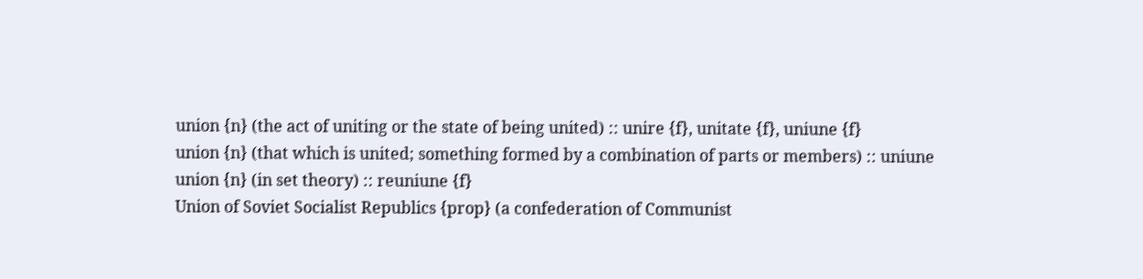union {n} (the act of uniting or the state of being united) :: unire {f}, unitate {f}, uniune {f}
union {n} (that which is united; something formed by a combination of parts or members) :: uniune
union {n} (in set theory) :: reuniune {f}
Union of Soviet Socialist Republics {prop} (a confederation of Communist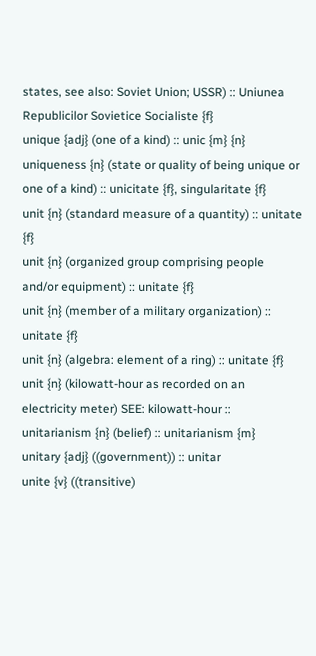states, see also: Soviet Union; USSR) :: Uniunea Republicilor Sovietice Socialiste {f}
unique {adj} (one of a kind) :: unic {m} {n}
uniqueness {n} (state or quality of being unique or one of a kind) :: unicitate {f}, singularitate {f}
unit {n} (standard measure of a quantity) :: unitate {f}
unit {n} (organized group comprising people and/or equipment) :: unitate {f}
unit {n} (member of a military organization) :: unitate {f}
unit {n} (algebra: element of a ring) :: unitate {f}
unit {n} (kilowatt-hour as recorded on an electricity meter) SEE: kilowatt-hour ::
unitarianism {n} (belief) :: unitarianism {m}
unitary {adj} ((government)) :: unitar
unite {v} ((transitive)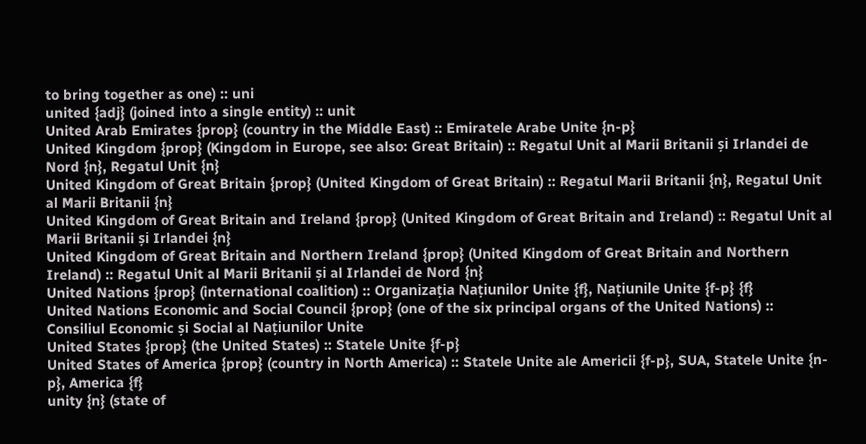to bring together as one) :: uni
united {adj} (joined into a single entity) :: unit
United Arab Emirates {prop} (country in the Middle East) :: Emiratele Arabe Unite {n-p}
United Kingdom {prop} (Kingdom in Europe, see also: Great Britain) :: Regatul Unit al Marii Britanii și Irlandei de Nord {n}, Regatul Unit {n}
United Kingdom of Great Britain {prop} (United Kingdom of Great Britain) :: Regatul Marii Britanii {n}, Regatul Unit al Marii Britanii {n}
United Kingdom of Great Britain and Ireland {prop} (United Kingdom of Great Britain and Ireland) :: Regatul Unit al Marii Britanii și Irlandei {n}
United Kingdom of Great Britain and Northern Ireland {prop} (United Kingdom of Great Britain and Northern Ireland) :: Regatul Unit al Marii Britanii și al Irlandei de Nord {n}
United Nations {prop} (international coalition) :: Organizația Națiunilor Unite {f}, Națiunile Unite {f-p} {f}
United Nations Economic and Social Council {prop} (one of the six principal organs of the United Nations) :: Consiliul Economic și Social al Națiunilor Unite
United States {prop} (the United States) :: Statele Unite {f-p}
United States of America {prop} (country in North America) :: Statele Unite ale Americii {f-p}, SUA, Statele Unite {n-p}, America {f}
unity {n} (state of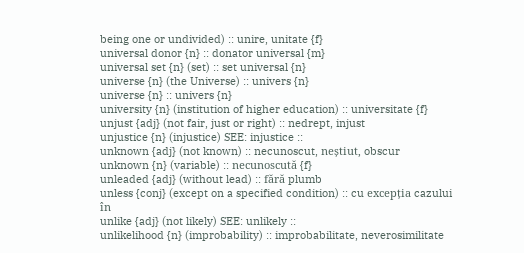being one or undivided) :: unire, unitate {f}
universal donor {n} :: donator universal {m}
universal set {n} (set) :: set universal {n}
universe {n} (the Universe) :: univers {n}
universe {n} :: univers {n}
university {n} (institution of higher education) :: universitate {f}
unjust {adj} (not fair, just or right) :: nedrept, injust
unjustice {n} (injustice) SEE: injustice ::
unknown {adj} (not known) :: necunoscut, neștiut, obscur
unknown {n} (variable) :: necunoscută {f}
unleaded {adj} (without lead) :: fără plumb
unless {conj} (except on a specified condition) :: cu excepția cazului în
unlike {adj} (not likely) SEE: unlikely ::
unlikelihood {n} (improbability) :: improbabilitate, neverosimilitate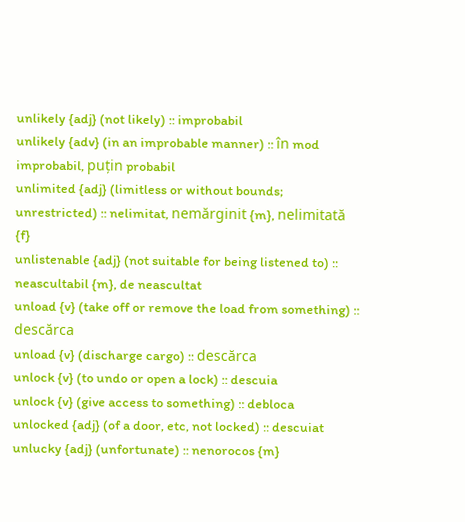unlikely {adj} (not likely) :: improbabil
unlikely {adv} (in an improbable manner) :: în mod improbabil, puțin probabil
unlimited {adj} (limitless or without bounds; unrestricted) :: nelimitat, nemărginit {m}, nelimitată {f}
unlistenable {adj} (not suitable for being listened to) :: neascultabil {m}, de neascultat
unload {v} (take off or remove the load from something) :: descărca
unload {v} (discharge cargo) :: descărca
unlock {v} (to undo or open a lock) :: descuia
unlock {v} (give access to something) :: debloca
unlocked {adj} (of a door, etc, not locked) :: descuiat
unlucky {adj} (unfortunate) :: nenorocos {m}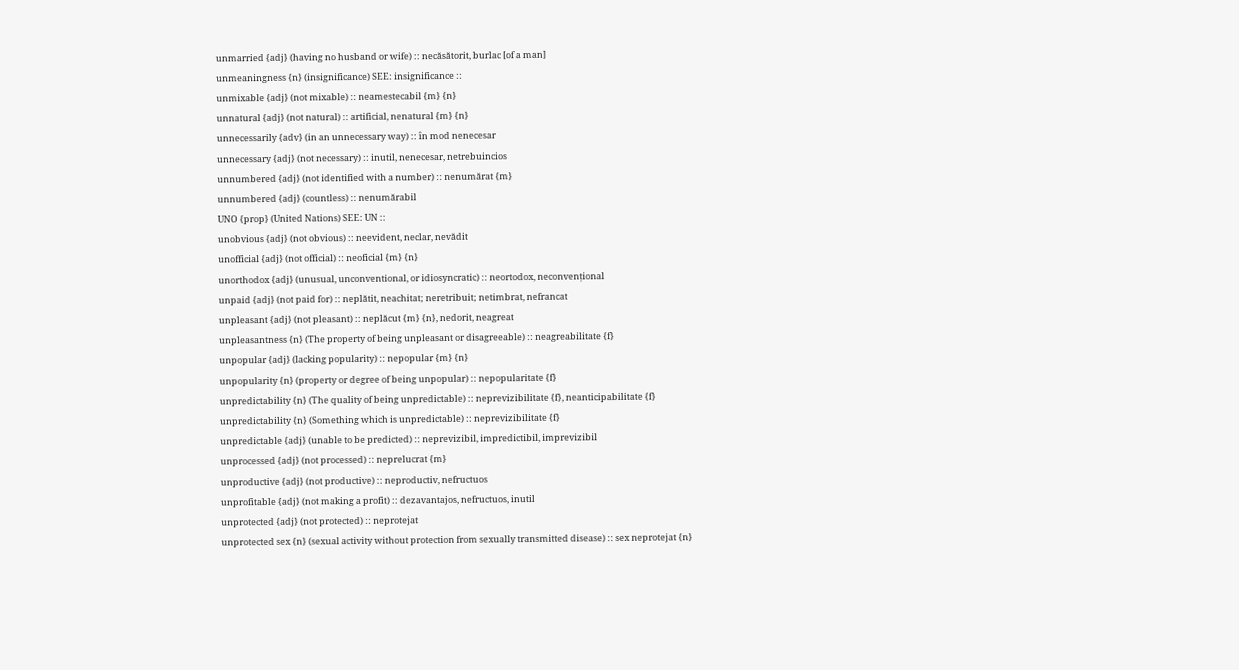unmarried {adj} (having no husband or wife) :: necăsătorit, burlac [of a man]
unmeaningness {n} (insignificance) SEE: insignificance ::
unmixable {adj} (not mixable) :: neamestecabil {m} {n}
unnatural {adj} (not natural) :: artificial, nenatural {m} {n}
unnecessarily {adv} (in an unnecessary way) :: în mod nenecesar
unnecessary {adj} (not necessary) :: inutil, nenecesar, netrebuincios
unnumbered {adj} (not identified with a number) :: nenumărat {m}
unnumbered {adj} (countless) :: nenumărabil
UNO {prop} (United Nations) SEE: UN ::
unobvious {adj} (not obvious) :: neevident, neclar, nevădit
unofficial {adj} (not official) :: neoficial {m} {n}
unorthodox {adj} (unusual, unconventional, or idiosyncratic) :: neortodox, neconvențional
unpaid {adj} (not paid for) :: neplătit, neachitat; neretribuit; netimbrat, nefrancat
unpleasant {adj} (not pleasant) :: neplăcut {m} {n}, nedorit, neagreat
unpleasantness {n} (The property of being unpleasant or disagreeable) :: neagreabilitate {f}
unpopular {adj} (lacking popularity) :: nepopular {m} {n}
unpopularity {n} (property or degree of being unpopular) :: nepopularitate {f}
unpredictability {n} (The quality of being unpredictable) :: neprevizibilitate {f}, neanticipabilitate {f}
unpredictability {n} (Something which is unpredictable) :: neprevizibilitate {f}
unpredictable {adj} (unable to be predicted) :: neprevizibil, impredictibil, imprevizibil
unprocessed {adj} (not processed) :: neprelucrat {m}
unproductive {adj} (not productive) :: neproductiv, nefructuos
unprofitable {adj} (not making a profit) :: dezavantajos, nefructuos, inutil
unprotected {adj} (not protected) :: neprotejat
unprotected sex {n} (sexual activity without protection from sexually transmitted disease) :: sex neprotejat {n}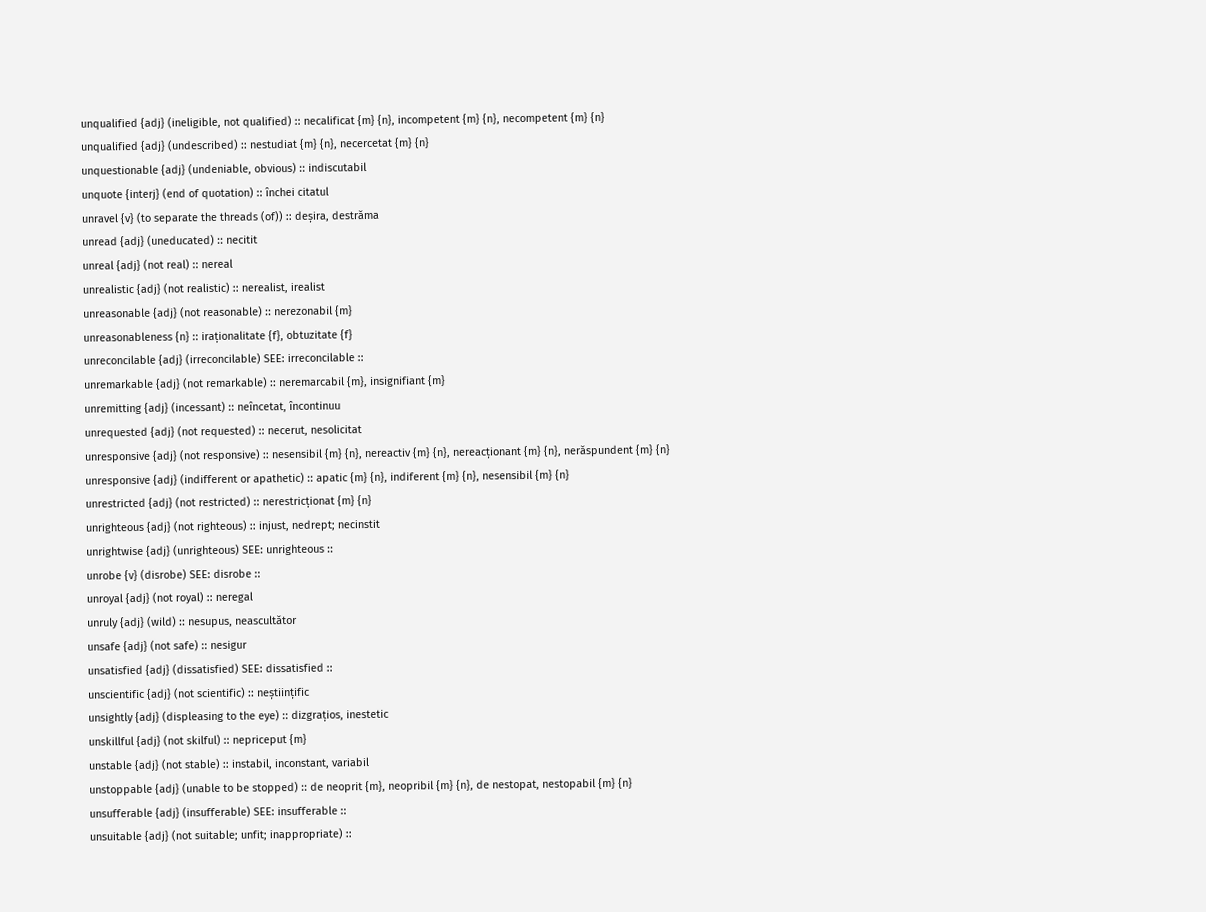unqualified {adj} (ineligible, not qualified) :: necalificat {m} {n}, incompetent {m} {n}, necompetent {m} {n}
unqualified {adj} (undescribed) :: nestudiat {m} {n}, necercetat {m} {n}
unquestionable {adj} (undeniable, obvious) :: indiscutabil
unquote {interj} (end of quotation) :: închei citatul
unravel {v} (to separate the threads (of)) :: deșira, destrăma
unread {adj} (uneducated) :: necitit
unreal {adj} (not real) :: nereal
unrealistic {adj} (not realistic) :: nerealist, irealist
unreasonable {adj} (not reasonable) :: nerezonabil {m}
unreasonableness {n} :: iraționalitate {f}, obtuzitate {f}
unreconcilable {adj} (irreconcilable) SEE: irreconcilable ::
unremarkable {adj} (not remarkable) :: neremarcabil {m}, insignifiant {m}
unremitting {adj} (incessant) :: neîncetat, încontinuu
unrequested {adj} (not requested) :: necerut, nesolicitat
unresponsive {adj} (not responsive) :: nesensibil {m} {n}, nereactiv {m} {n}, nereacționant {m} {n}, nerăspundent {m} {n}
unresponsive {adj} (indifferent or apathetic) :: apatic {m} {n}, indiferent {m} {n}, nesensibil {m} {n}
unrestricted {adj} (not restricted) :: nerestricționat {m} {n}
unrighteous {adj} (not righteous) :: injust, nedrept; necinstit
unrightwise {adj} (unrighteous) SEE: unrighteous ::
unrobe {v} (disrobe) SEE: disrobe ::
unroyal {adj} (not royal) :: neregal
unruly {adj} (wild) :: nesupus, neascultător
unsafe {adj} (not safe) :: nesigur
unsatisfied {adj} (dissatisfied) SEE: dissatisfied ::
unscientific {adj} (not scientific) :: neștiințific
unsightly {adj} (displeasing to the eye) :: dizgrațios, inestetic
unskillful {adj} (not skilful) :: nepriceput {m}
unstable {adj} (not stable) :: instabil, inconstant, variabil
unstoppable {adj} (unable to be stopped) :: de neoprit {m}, neopribil {m} {n}, de nestopat, nestopabil {m} {n}
unsufferable {adj} (insufferable) SEE: insufferable ::
unsuitable {adj} (not suitable; unfit; inappropriate) ::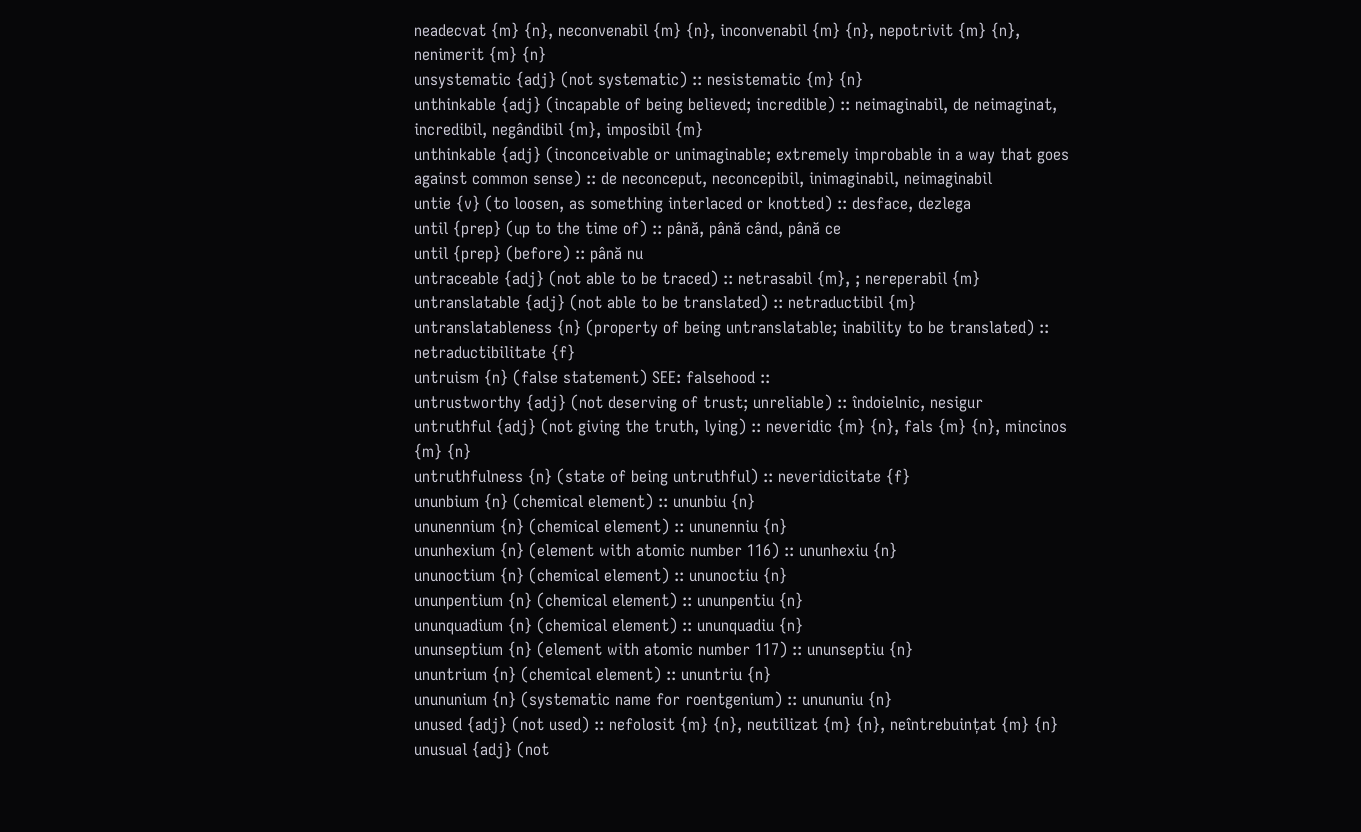neadecvat {m} {n}, neconvenabil {m} {n}, inconvenabil {m} {n}, nepotrivit {m} {n}, nenimerit {m} {n}
unsystematic {adj} (not systematic) :: nesistematic {m} {n}
unthinkable {adj} (incapable of being believed; incredible) :: neimaginabil, de neimaginat, incredibil, negândibil {m}, imposibil {m}
unthinkable {adj} (inconceivable or unimaginable; extremely improbable in a way that goes against common sense) :: de neconceput, neconcepibil, inimaginabil, neimaginabil
untie {v} (to loosen, as something interlaced or knotted) :: desface, dezlega
until {prep} (up to the time of) :: până, până când, până ce
until {prep} (before) :: până nu
untraceable {adj} (not able to be traced) :: netrasabil {m}, ; nereperabil {m}
untranslatable {adj} (not able to be translated) :: netraductibil {m}
untranslatableness {n} (property of being untranslatable; inability to be translated) :: netraductibilitate {f}
untruism {n} (false statement) SEE: falsehood ::
untrustworthy {adj} (not deserving of trust; unreliable) :: îndoielnic, nesigur
untruthful {adj} (not giving the truth, lying) :: neveridic {m} {n}, fals {m} {n}, mincinos {m} {n}
untruthfulness {n} (state of being untruthful) :: neveridicitate {f}
ununbium {n} (chemical element) :: ununbiu {n}
ununennium {n} (chemical element) :: ununenniu {n}
ununhexium {n} (element with atomic number 116) :: ununhexiu {n}
ununoctium {n} (chemical element) :: ununoctiu {n}
ununpentium {n} (chemical element) :: ununpentiu {n}
ununquadium {n} (chemical element) :: ununquadiu {n}
ununseptium {n} (element with atomic number 117) :: ununseptiu {n}
ununtrium {n} (chemical element) :: ununtriu {n}
unununium {n} (systematic name for roentgenium) :: unununiu {n}
unused {adj} (not used) :: nefolosit {m} {n}, neutilizat {m} {n}, neîntrebuințat {m} {n}
unusual {adj} (not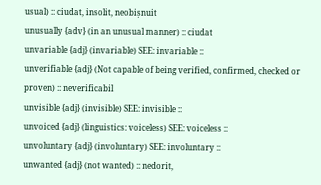usual) :: ciudat, insolit, neobișnuit
unusually {adv} (in an unusual manner) :: ciudat
unvariable {adj} (invariable) SEE: invariable ::
unverifiable {adj} (Not capable of being verified, confirmed, checked or proven) :: neverificabil
unvisible {adj} (invisible) SEE: invisible ::
unvoiced {adj} (linguistics: voiceless) SEE: voiceless ::
unvoluntary {adj} (involuntary) SEE: involuntary ::
unwanted {adj} (not wanted) :: nedorit,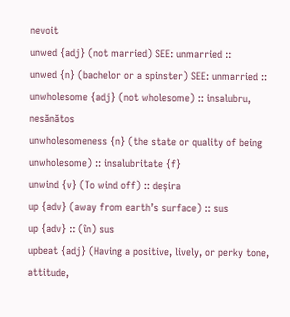nevoit
unwed {adj} (not married) SEE: unmarried ::
unwed {n} (bachelor or a spinster) SEE: unmarried ::
unwholesome {adj} (not wholesome) :: insalubru, nesănătos
unwholesomeness {n} (the state or quality of being unwholesome) :: insalubritate {f}
unwind {v} (To wind off) :: deșira
up {adv} (away from earth’s surface) :: sus
up {adv} :: (în) sus
upbeat {adj} (Having a positive, lively, or perky tone, attitude,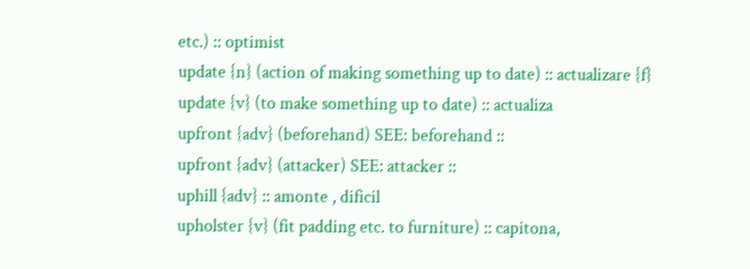etc.) :: optimist
update {n} (action of making something up to date) :: actualizare {f}
update {v} (to make something up to date) :: actualiza
upfront {adv} (beforehand) SEE: beforehand ::
upfront {adv} (attacker) SEE: attacker ::
uphill {adv} :: amonte , dificil
upholster {v} (fit padding etc. to furniture) :: capitona,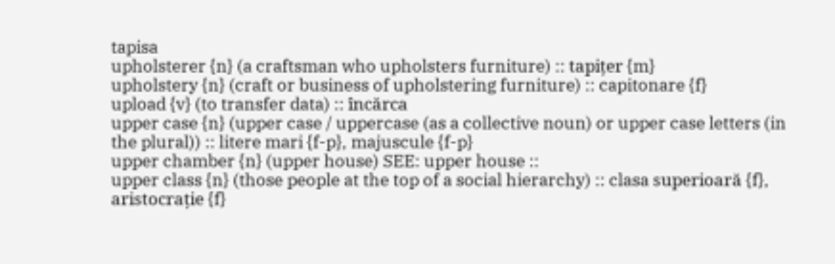tapisa
upholsterer {n} (a craftsman who upholsters furniture) :: tapițer {m}
upholstery {n} (craft or business of upholstering furniture) :: capitonare {f}
upload {v} (to transfer data) :: încărca
upper case {n} (upper case / uppercase (as a collective noun) or upper case letters (in the plural)) :: litere mari {f-p}, majuscule {f-p}
upper chamber {n} (upper house) SEE: upper house ::
upper class {n} (those people at the top of a social hierarchy) :: clasa superioară {f}, aristocrație {f}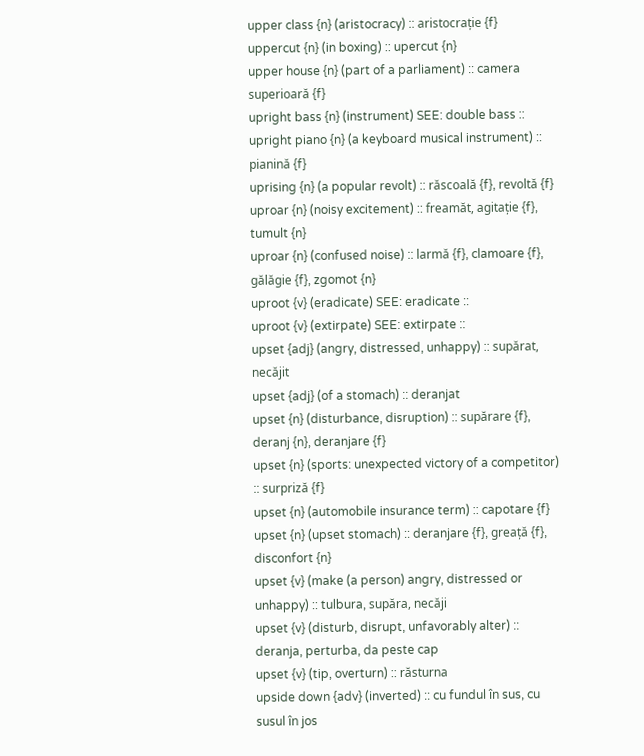upper class {n} (aristocracy) :: aristocrație {f}
uppercut {n} (in boxing) :: upercut {n}
upper house {n} (part of a parliament) :: camera superioară {f}
upright bass {n} (instrument) SEE: double bass ::
upright piano {n} (a keyboard musical instrument) :: pianină {f}
uprising {n} (a popular revolt) :: răscoală {f}, revoltă {f}
uproar {n} (noisy excitement) :: freamăt, agitație {f}, tumult {n}
uproar {n} (confused noise) :: larmă {f}, clamoare {f}, gălăgie {f}, zgomot {n}
uproot {v} (eradicate) SEE: eradicate ::
uproot {v} (extirpate) SEE: extirpate ::
upset {adj} (angry, distressed, unhappy) :: supărat, necăjit
upset {adj} (of a stomach) :: deranjat
upset {n} (disturbance, disruption) :: supărare {f}, deranj {n}, deranjare {f}
upset {n} (sports: unexpected victory of a competitor) :: surpriză {f}
upset {n} (automobile insurance term) :: capotare {f}
upset {n} (upset stomach) :: deranjare {f}, greață {f}, disconfort {n}
upset {v} (make (a person) angry, distressed or unhappy) :: tulbura, supăra, necăji
upset {v} (disturb, disrupt, unfavorably alter) :: deranja, perturba, da peste cap
upset {v} (tip, overturn) :: răsturna
upside down {adv} (inverted) :: cu fundul în sus, cu susul în jos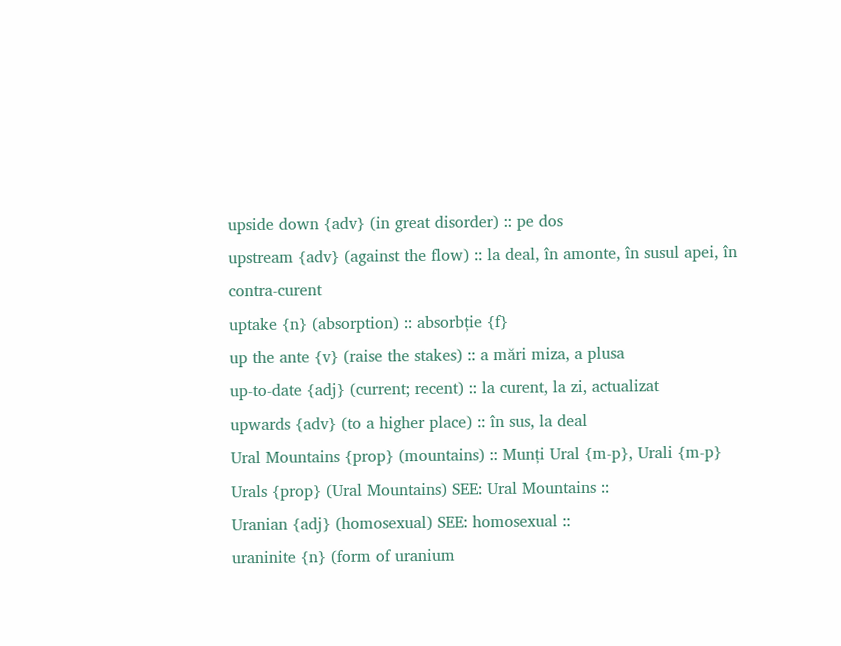upside down {adv} (in great disorder) :: pe dos
upstream {adv} (against the flow) :: la deal, în amonte, în susul apei, în contra-curent
uptake {n} (absorption) :: absorbție {f}
up the ante {v} (raise the stakes) :: a mări miza, a plusa
up-to-date {adj} (current; recent) :: la curent, la zi, actualizat
upwards {adv} (to a higher place) :: în sus, la deal
Ural Mountains {prop} (mountains) :: Munți Ural {m-p}, Urali {m-p}
Urals {prop} (Ural Mountains) SEE: Ural Mountains ::
Uranian {adj} (homosexual) SEE: homosexual ::
uraninite {n} (form of uranium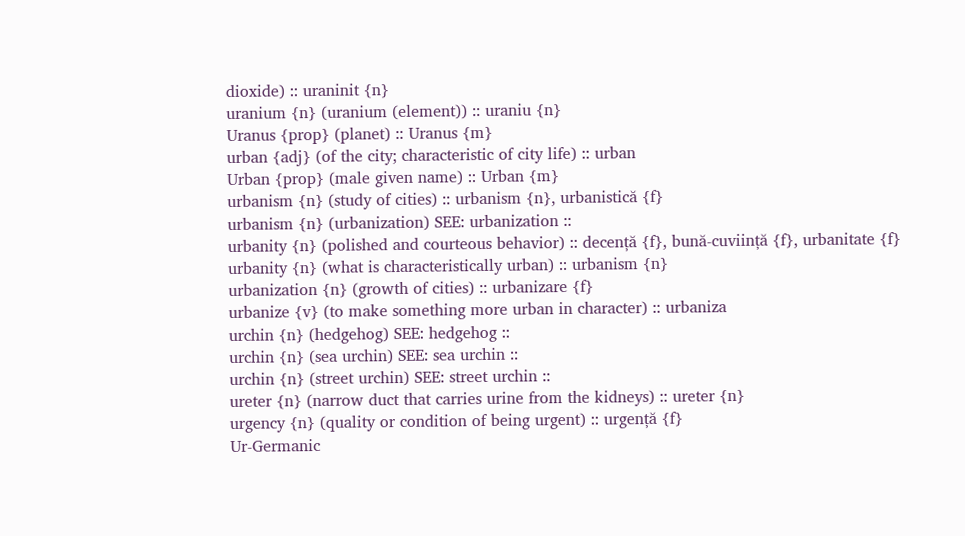dioxide) :: uraninit {n}
uranium {n} (uranium (element)) :: uraniu {n}
Uranus {prop} (planet) :: Uranus {m}
urban {adj} (of the city; characteristic of city life) :: urban
Urban {prop} (male given name) :: Urban {m}
urbanism {n} (study of cities) :: urbanism {n}, urbanistică {f}
urbanism {n} (urbanization) SEE: urbanization ::
urbanity {n} (polished and courteous behavior) :: decență {f}, bună-cuviință {f}, urbanitate {f}
urbanity {n} (what is characteristically urban) :: urbanism {n}
urbanization {n} (growth of cities) :: urbanizare {f}
urbanize {v} (to make something more urban in character) :: urbaniza
urchin {n} (hedgehog) SEE: hedgehog ::
urchin {n} (sea urchin) SEE: sea urchin ::
urchin {n} (street urchin) SEE: street urchin ::
ureter {n} (narrow duct that carries urine from the kidneys) :: ureter {n}
urgency {n} (quality or condition of being urgent) :: urgență {f}
Ur-Germanic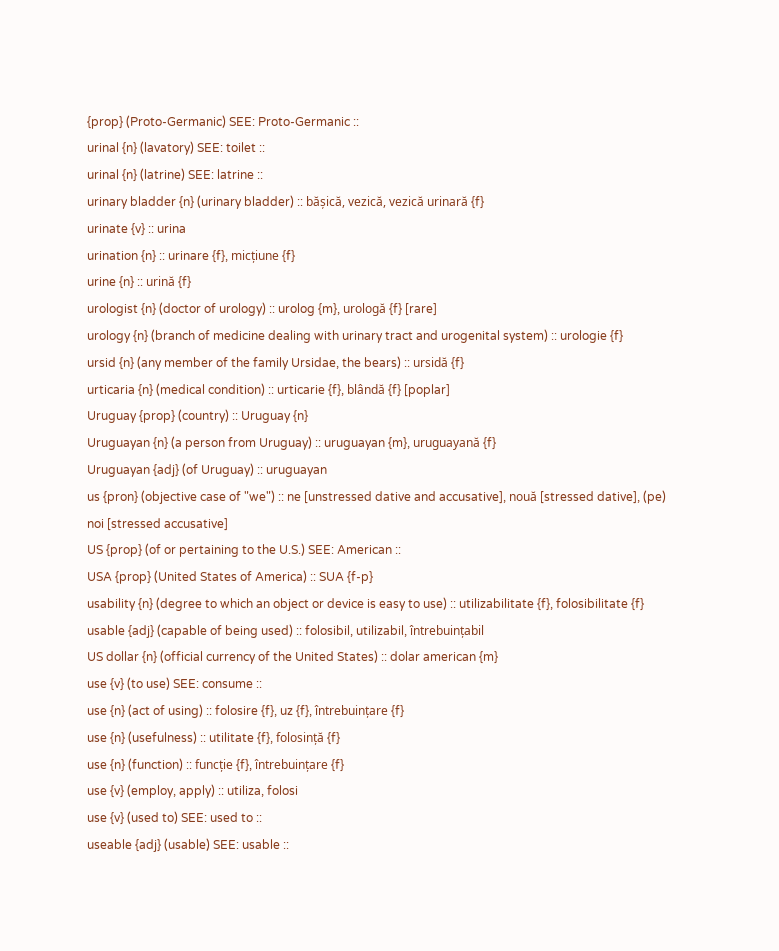{prop} (Proto-Germanic) SEE: Proto-Germanic ::
urinal {n} (lavatory) SEE: toilet ::
urinal {n} (latrine) SEE: latrine ::
urinary bladder {n} (urinary bladder) :: bășică, vezică, vezică urinară {f}
urinate {v} :: urina
urination {n} :: urinare {f}, micțiune {f}
urine {n} :: urină {f}
urologist {n} (doctor of urology) :: urolog {m}, urologă {f} [rare]
urology {n} (branch of medicine dealing with urinary tract and urogenital system) :: urologie {f}
ursid {n} (any member of the family Ursidae, the bears) :: ursidă {f}
urticaria {n} (medical condition) :: urticarie {f}, blândă {f} [poplar]
Uruguay {prop} (country) :: Uruguay {n}
Uruguayan {n} (a person from Uruguay) :: uruguayan {m}, uruguayană {f}
Uruguayan {adj} (of Uruguay) :: uruguayan
us {pron} (objective case of "we") :: ne [unstressed dative and accusative], nouă [stressed dative], (pe) noi [stressed accusative]
US {prop} (of or pertaining to the U.S.) SEE: American ::
USA {prop} (United States of America) :: SUA {f-p}
usability {n} (degree to which an object or device is easy to use) :: utilizabilitate {f}, folosibilitate {f}
usable {adj} (capable of being used) :: folosibil, utilizabil, întrebuințabil
US dollar {n} (official currency of the United States) :: dolar american {m}
use {v} (to use) SEE: consume ::
use {n} (act of using) :: folosire {f}, uz {f}, întrebuințare {f}
use {n} (usefulness) :: utilitate {f}, folosință {f}
use {n} (function) :: funcție {f}, întrebuințare {f}
use {v} (employ, apply) :: utiliza, folosi
use {v} (used to) SEE: used to ::
useable {adj} (usable) SEE: usable ::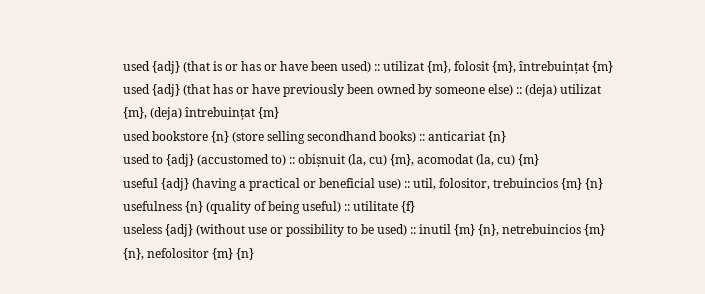used {adj} (that is or has or have been used) :: utilizat {m}, folosit {m}, întrebuințat {m}
used {adj} (that has or have previously been owned by someone else) :: (deja) utilizat {m}, (deja) întrebuințat {m}
used bookstore {n} (store selling secondhand books) :: anticariat {n}
used to {adj} (accustomed to) :: obișnuit (la, cu) {m}, acomodat (la, cu) {m}
useful {adj} (having a practical or beneficial use) :: util, folositor, trebuincios {m} {n}
usefulness {n} (quality of being useful) :: utilitate {f}
useless {adj} (without use or possibility to be used) :: inutil {m} {n}, netrebuincios {m} {n}, nefolositor {m} {n}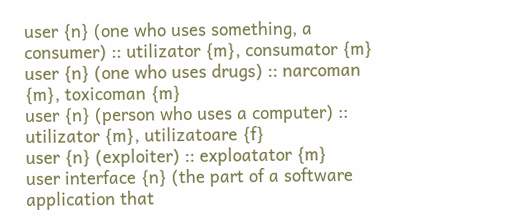user {n} (one who uses something, a consumer) :: utilizator {m}, consumator {m}
user {n} (one who uses drugs) :: narcoman {m}, toxicoman {m}
user {n} (person who uses a computer) :: utilizator {m}, utilizatoare {f}
user {n} (exploiter) :: exploatator {m}
user interface {n} (the part of a software application that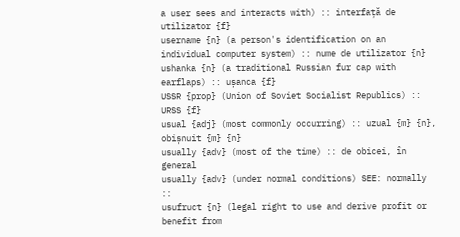a user sees and interacts with) :: interfață de utilizator {f}
username {n} (a person's identification on an individual computer system) :: nume de utilizator {n}
ushanka {n} (a traditional Russian fur cap with earflaps) :: ușanca {f}
USSR {prop} (Union of Soviet Socialist Republics) :: URSS {f}
usual {adj} (most commonly occurring) :: uzual {m} {n}, obișnuit {m} {n}
usually {adv} (most of the time) :: de obicei, în general
usually {adv} (under normal conditions) SEE: normally ::
usufruct {n} (legal right to use and derive profit or benefit from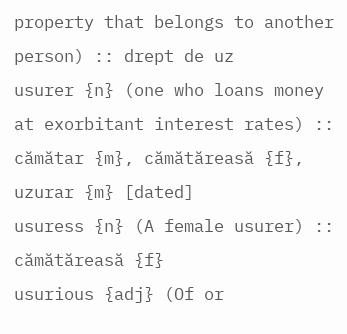property that belongs to another person) :: drept de uz
usurer {n} (one who loans money at exorbitant interest rates) :: cămătar {m}, cămătăreasă {f}, uzurar {m} [dated]
usuress {n} (A female usurer) :: cămătăreasă {f}
usurious {adj} (Of or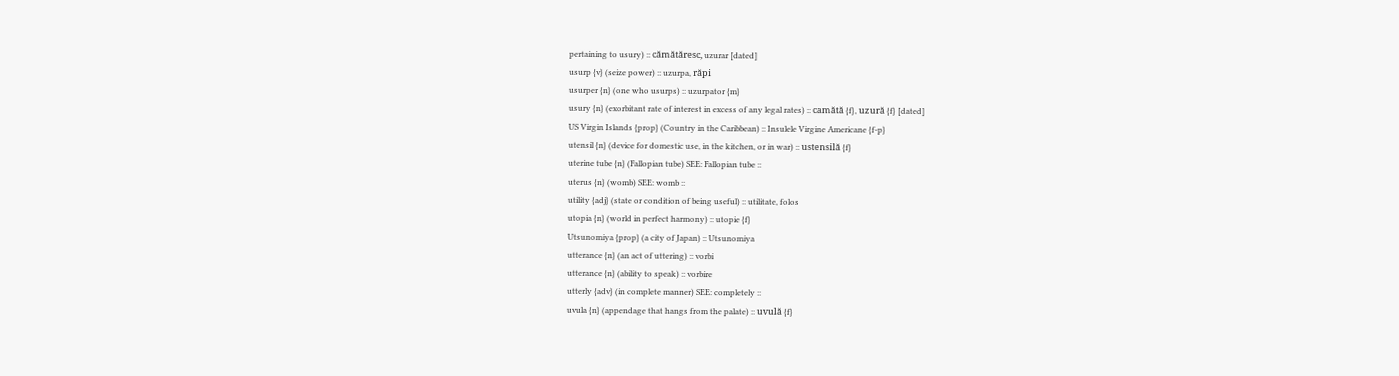pertaining to usury) :: cămătăresc, uzurar [dated]
usurp {v} (seize power) :: uzurpa, răpi
usurper {n} (one who usurps) :: uzurpator {m}
usury {n} (exorbitant rate of interest in excess of any legal rates) :: camătă {f}, uzură {f} [dated]
US Virgin Islands {prop} (Country in the Caribbean) :: Insulele Virgine Americane {f-p}
utensil {n} (device for domestic use, in the kitchen, or in war) :: ustensilă {f}
uterine tube {n} (Fallopian tube) SEE: Fallopian tube ::
uterus {n} (womb) SEE: womb ::
utility {adj} (state or condition of being useful) :: utilitate, folos
utopia {n} (world in perfect harmony) :: utopie {f}
Utsunomiya {prop} (a city of Japan) :: Utsunomiya
utterance {n} (an act of uttering) :: vorbi
utterance {n} (ability to speak) :: vorbire
utterly {adv} (in complete manner) SEE: completely ::
uvula {n} (appendage that hangs from the palate) :: uvulă {f}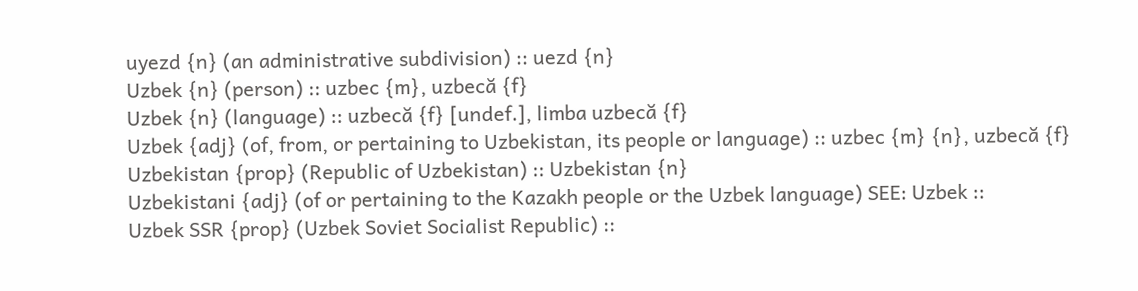uyezd {n} (an administrative subdivision) :: uezd {n}
Uzbek {n} (person) :: uzbec {m}, uzbecă {f}
Uzbek {n} (language) :: uzbecă {f} [undef.], limba uzbecă {f}
Uzbek {adj} (of, from, or pertaining to Uzbekistan, its people or language) :: uzbec {m} {n}, uzbecă {f}
Uzbekistan {prop} (Republic of Uzbekistan) :: Uzbekistan {n}
Uzbekistani {adj} (of or pertaining to the Kazakh people or the Uzbek language) SEE: Uzbek ::
Uzbek SSR {prop} (Uzbek Soviet Socialist Republic) ::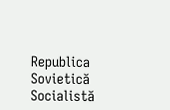Republica Sovietică Socialistă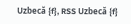Uzbecă {f}, RSS Uzbecă {f}